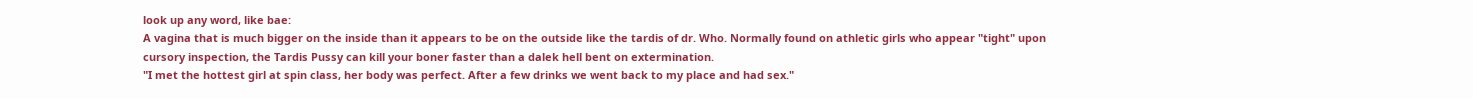look up any word, like bae:
A vagina that is much bigger on the inside than it appears to be on the outside like the tardis of dr. Who. Normally found on athletic girls who appear "tight" upon cursory inspection, the Tardis Pussy can kill your boner faster than a dalek hell bent on extermination.
"I met the hottest girl at spin class, her body was perfect. After a few drinks we went back to my place and had sex."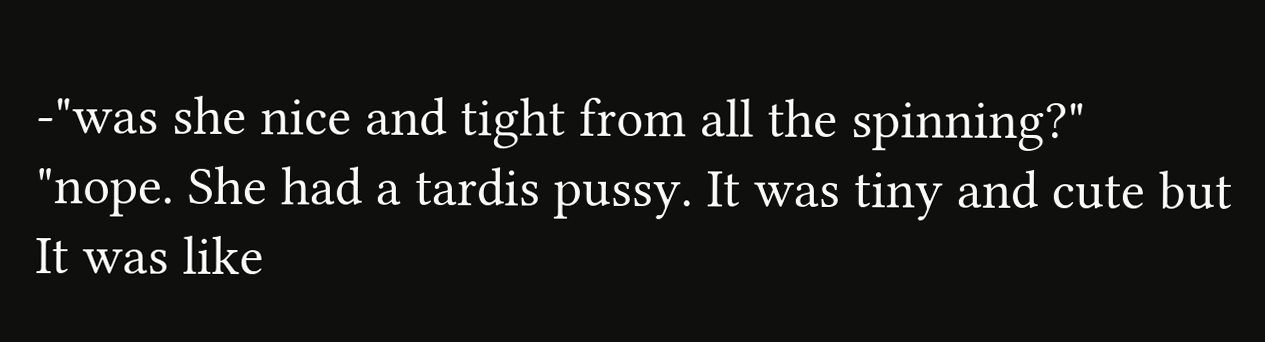-"was she nice and tight from all the spinning?"
"nope. She had a tardis pussy. It was tiny and cute but It was like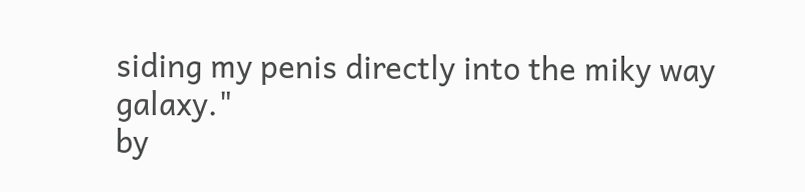siding my penis directly into the miky way galaxy."
by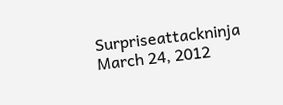Surpriseattackninja March 24, 2012